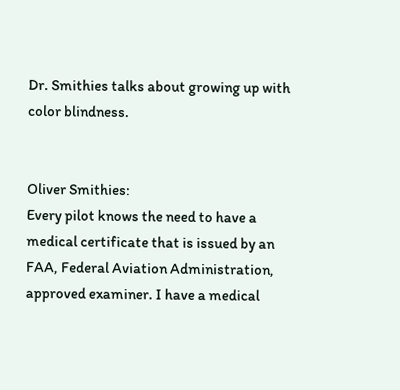Dr. Smithies talks about growing up with color blindness.


Oliver Smithies:
Every pilot knows the need to have a medical certificate that is issued by an FAA, Federal Aviation Administration, approved examiner. I have a medical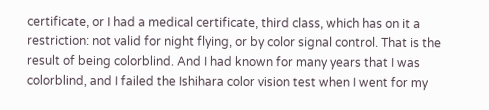certificate, or I had a medical certificate, third class, which has on it a restriction: not valid for night flying, or by color signal control. That is the result of being colorblind. And I had known for many years that I was colorblind, and I failed the Ishihara color vision test when I went for my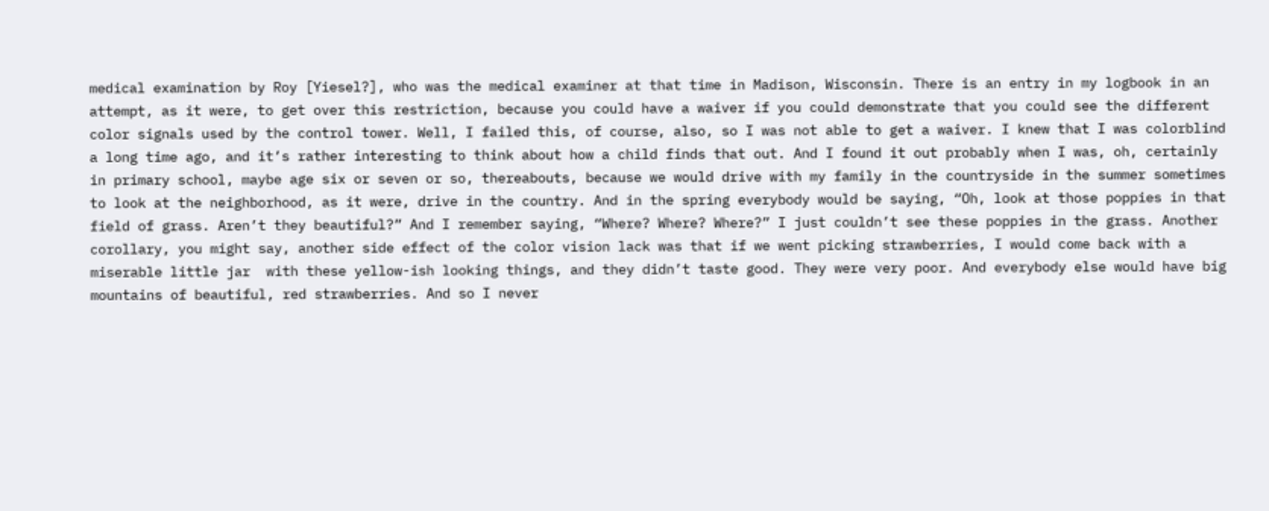medical examination by Roy [Yiesel?], who was the medical examiner at that time in Madison, Wisconsin. There is an entry in my logbook in an attempt, as it were, to get over this restriction, because you could have a waiver if you could demonstrate that you could see the different color signals used by the control tower. Well, I failed this, of course, also, so I was not able to get a waiver. I knew that I was colorblind a long time ago, and it’s rather interesting to think about how a child finds that out. And I found it out probably when I was, oh, certainly in primary school, maybe age six or seven or so, thereabouts, because we would drive with my family in the countryside in the summer sometimes to look at the neighborhood, as it were, drive in the country. And in the spring everybody would be saying, “Oh, look at those poppies in that field of grass. Aren’t they beautiful?” And I remember saying, “Where? Where? Where?” I just couldn’t see these poppies in the grass. Another corollary, you might say, another side effect of the color vision lack was that if we went picking strawberries, I would come back with a miserable little jar  with these yellow-ish looking things, and they didn’t taste good. They were very poor. And everybody else would have big mountains of beautiful, red strawberries. And so I never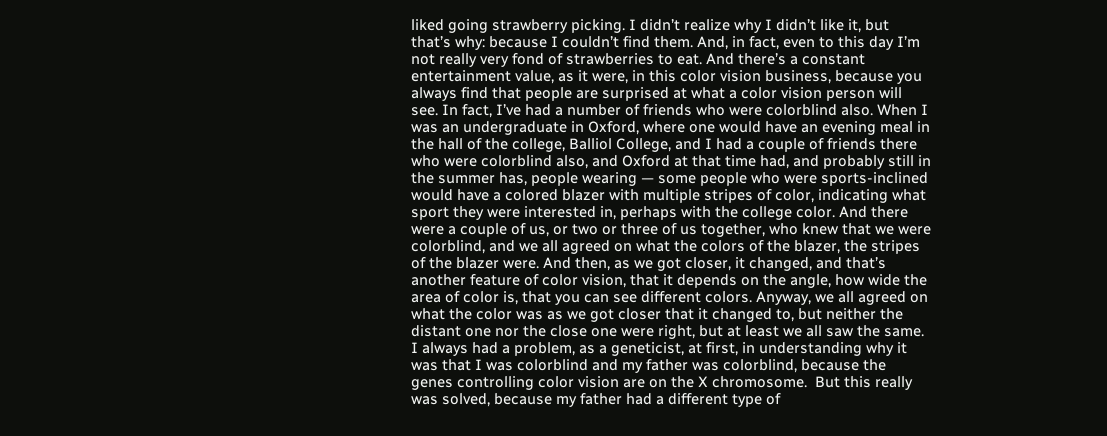liked going strawberry picking. I didn’t realize why I didn’t like it, but that’s why: because I couldn’t find them. And, in fact, even to this day I’m not really very fond of strawberries to eat. And there’s a constant entertainment value, as it were, in this color vision business, because you always find that people are surprised at what a color vision person will see. In fact, I’ve had a number of friends who were colorblind also. When I was an undergraduate in Oxford, where one would have an evening meal in the hall of the college, Balliol College, and I had a couple of friends there who were colorblind also, and Oxford at that time had, and probably still in the summer has, people wearing — some people who were sports-inclined would have a colored blazer with multiple stripes of color, indicating what sport they were interested in, perhaps with the college color. And there were a couple of us, or two or three of us together, who knew that we were colorblind, and we all agreed on what the colors of the blazer, the stripes of the blazer were. And then, as we got closer, it changed, and that’s another feature of color vision, that it depends on the angle, how wide the area of color is, that you can see different colors. Anyway, we all agreed on what the color was as we got closer that it changed to, but neither the distant one nor the close one were right, but at least we all saw the same. I always had a problem, as a geneticist, at first, in understanding why it was that I was colorblind and my father was colorblind, because the genes controlling color vision are on the X chromosome.  But this really was solved, because my father had a different type of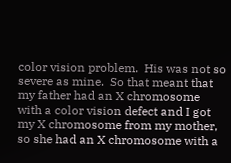color vision problem.  His was not so severe as mine.  So that meant that my father had an X chromosome with a color vision defect and I got my X chromosome from my mother, so she had an X chromosome with a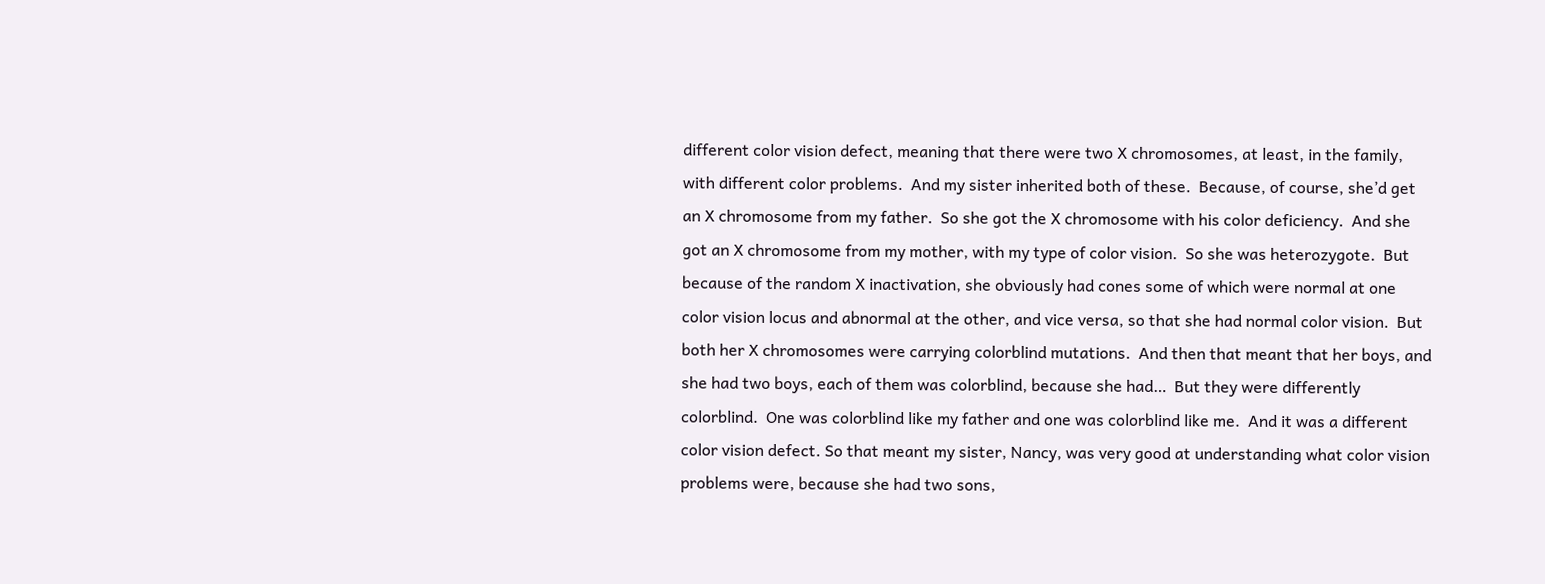different color vision defect, meaning that there were two X chromosomes, at least, in the family, with different color problems.  And my sister inherited both of these.  Because, of course, she’d get an X chromosome from my father.  So she got the X chromosome with his color deficiency.  And she got an X chromosome from my mother, with my type of color vision.  So she was heterozygote.  But because of the random X inactivation, she obviously had cones some of which were normal at one color vision locus and abnormal at the other, and vice versa, so that she had normal color vision.  But both her X chromosomes were carrying colorblind mutations.  And then that meant that her boys, and she had two boys, each of them was colorblind, because she had…  But they were differently colorblind.  One was colorblind like my father and one was colorblind like me.  And it was a different color vision defect. So that meant my sister, Nancy, was very good at understanding what color vision problems were, because she had two sons,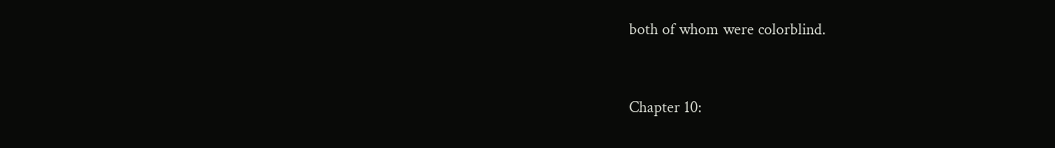both of whom were colorblind.


Chapter 10: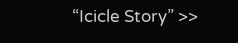“Icicle Story” >>